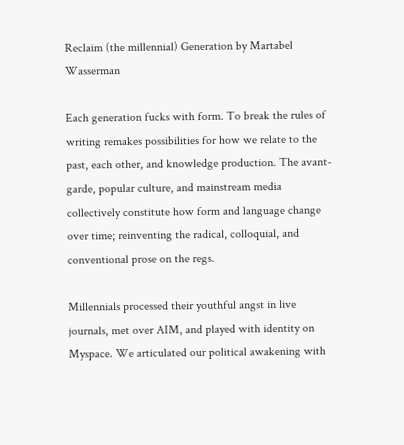Reclaim (the millennial) Generation by Martabel Wasserman

Each generation fucks with form. To break the rules of writing remakes possibilities for how we relate to the past, each other, and knowledge production. The avant-garde, popular culture, and mainstream media collectively constitute how form and language change over time; reinventing the radical, colloquial, and conventional prose on the regs.

Millennials processed their youthful angst in live journals, met over AIM, and played with identity on Myspace. We articulated our political awakening with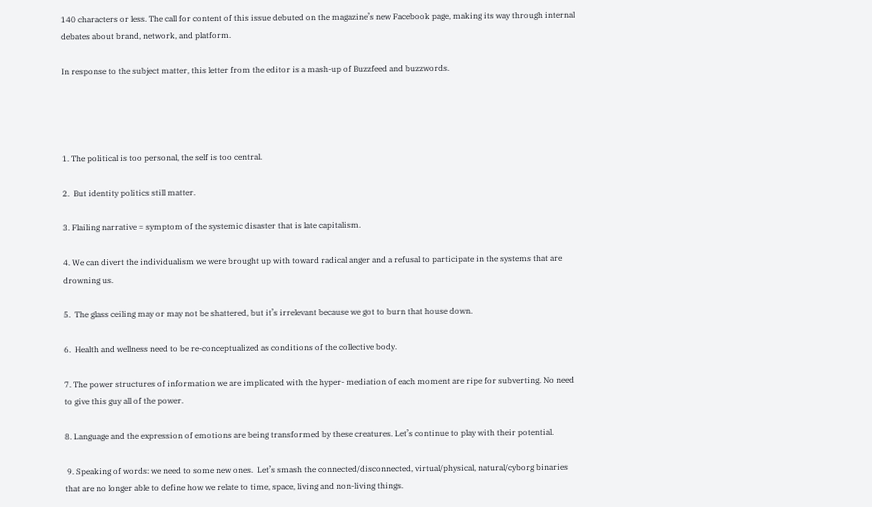140 characters or less. The call for content of this issue debuted on the magazine’s new Facebook page, making its way through internal debates about brand, network, and platform.

In response to the subject matter, this letter from the editor is a mash-up of Buzzfeed and buzzwords.




1. The political is too personal, the self is too central.

2.  But identity politics still matter.

3. Flailing narrative = symptom of the systemic disaster that is late capitalism.

4. We can divert the individualism we were brought up with toward radical anger and a refusal to participate in the systems that are drowning us.

5.  The glass ceiling may or may not be shattered, but it’s irrelevant because we got to burn that house down.

6.  Health and wellness need to be re-conceptualized as conditions of the collective body.

7. The power structures of information we are implicated with the hyper- mediation of each moment are ripe for subverting. No need to give this guy all of the power.

8. Language and the expression of emotions are being transformed by these creatures. Let’s continue to play with their potential.

 9. Speaking of words: we need to some new ones.  Let’s smash the connected/disconnected, virtual/physical, natural/cyborg binaries that are no longer able to define how we relate to time, space, living and non-living things.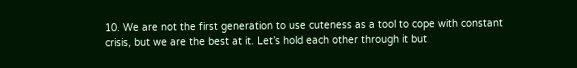10. We are not the first generation to use cuteness as a tool to cope with constant crisis, but we are the best at it. Let’s hold each other through it but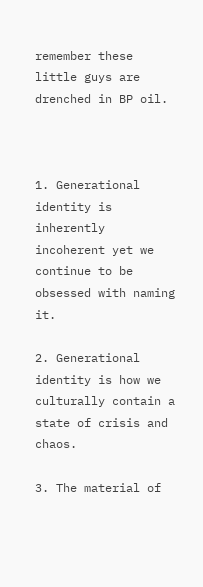remember these little guys are drenched in BP oil.



1. Generational identity is inherently incoherent yet we continue to be obsessed with naming it.

2. Generational identity is how we culturally contain a state of crisis and chaos.

3. The material of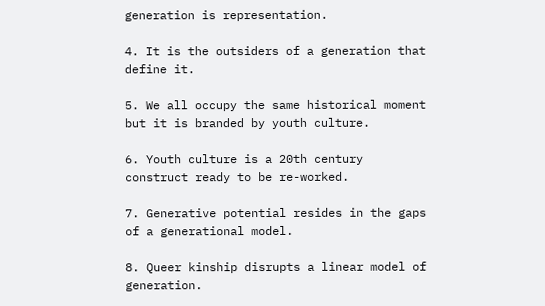generation is representation.

4. It is the outsiders of a generation that define it.

5. We all occupy the same historical moment but it is branded by youth culture.

6. Youth culture is a 20th century construct ready to be re-worked.

7. Generative potential resides in the gaps of a generational model.

8. Queer kinship disrupts a linear model of generation.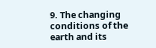9. The changing conditions of the earth and its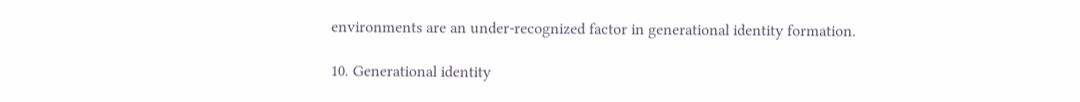environments are an under-recognized factor in generational identity formation.

10. Generational identity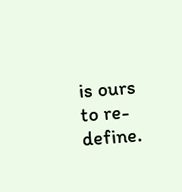is ours to re-define.